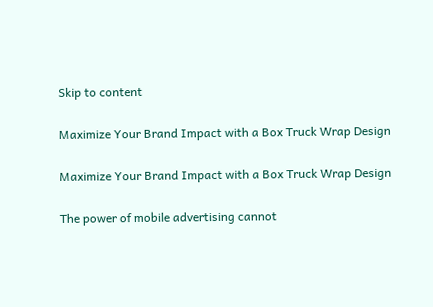Skip to content

Maximize Your Brand Impact with a Box Truck Wrap Design

Maximize Your Brand Impact with a Box Truck Wrap Design

The power of mobile advertising cannot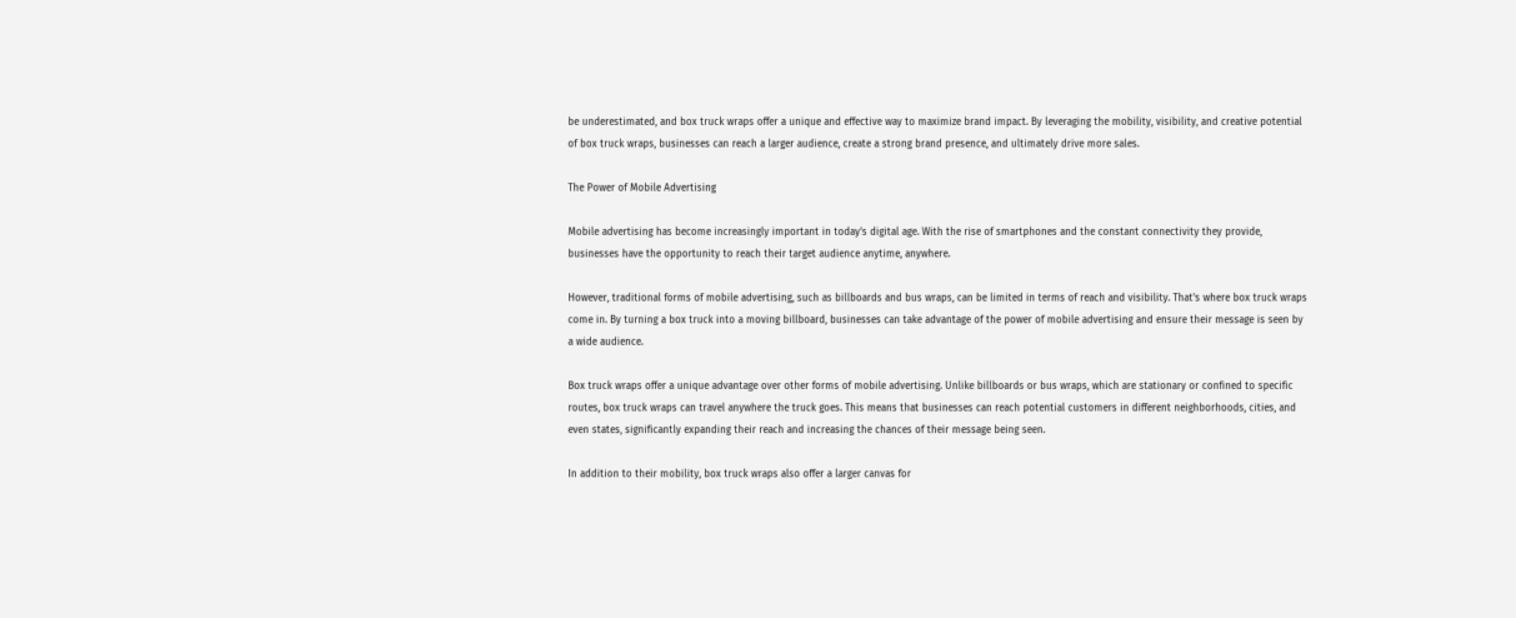be underestimated, and box truck wraps offer a unique and effective way to maximize brand impact. By leveraging the mobility, visibility, and creative potential of box truck wraps, businesses can reach a larger audience, create a strong brand presence, and ultimately drive more sales.

The Power of Mobile Advertising

Mobile advertising has become increasingly important in today's digital age. With the rise of smartphones and the constant connectivity they provide, businesses have the opportunity to reach their target audience anytime, anywhere.

However, traditional forms of mobile advertising, such as billboards and bus wraps, can be limited in terms of reach and visibility. That's where box truck wraps come in. By turning a box truck into a moving billboard, businesses can take advantage of the power of mobile advertising and ensure their message is seen by a wide audience.

Box truck wraps offer a unique advantage over other forms of mobile advertising. Unlike billboards or bus wraps, which are stationary or confined to specific routes, box truck wraps can travel anywhere the truck goes. This means that businesses can reach potential customers in different neighborhoods, cities, and even states, significantly expanding their reach and increasing the chances of their message being seen.

In addition to their mobility, box truck wraps also offer a larger canvas for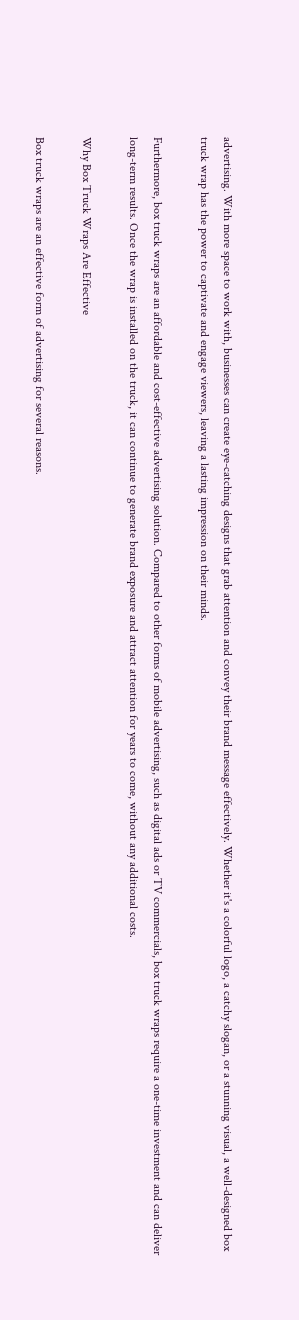advertising. With more space to work with, businesses can create eye-catching designs that grab attention and convey their brand message effectively. Whether it's a colorful logo, a catchy slogan, or a stunning visual, a well-designed box truck wrap has the power to captivate and engage viewers, leaving a lasting impression on their minds.

Furthermore, box truck wraps are an affordable and cost-effective advertising solution. Compared to other forms of mobile advertising, such as digital ads or TV commercials, box truck wraps require a one-time investment and can deliver long-term results. Once the wrap is installed on the truck, it can continue to generate brand exposure and attract attention for years to come, without any additional costs.

Why Box Truck Wraps Are Effective

Box truck wraps are an effective form of advertising for several reasons.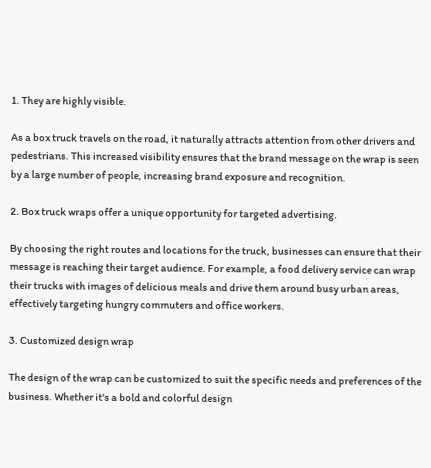1. They are highly visible.

As a box truck travels on the road, it naturally attracts attention from other drivers and pedestrians. This increased visibility ensures that the brand message on the wrap is seen by a large number of people, increasing brand exposure and recognition.

2. Box truck wraps offer a unique opportunity for targeted advertising.

By choosing the right routes and locations for the truck, businesses can ensure that their message is reaching their target audience. For example, a food delivery service can wrap their trucks with images of delicious meals and drive them around busy urban areas, effectively targeting hungry commuters and office workers.

3. Customized design wrap

The design of the wrap can be customized to suit the specific needs and preferences of the business. Whether it's a bold and colorful design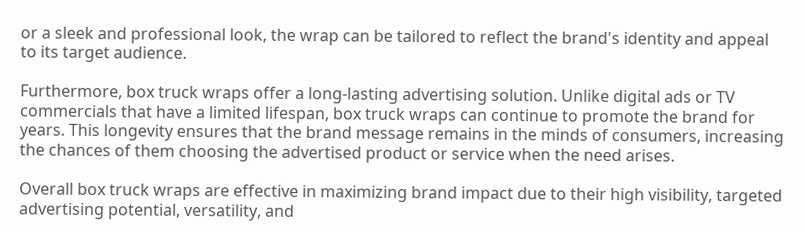or a sleek and professional look, the wrap can be tailored to reflect the brand's identity and appeal to its target audience.

Furthermore, box truck wraps offer a long-lasting advertising solution. Unlike digital ads or TV commercials that have a limited lifespan, box truck wraps can continue to promote the brand for years. This longevity ensures that the brand message remains in the minds of consumers, increasing the chances of them choosing the advertised product or service when the need arises.

Overall box truck wraps are effective in maximizing brand impact due to their high visibility, targeted advertising potential, versatility, and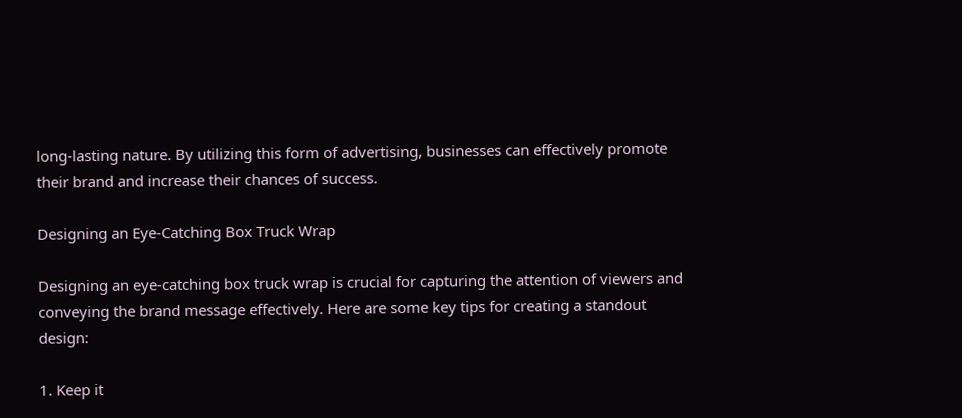long-lasting nature. By utilizing this form of advertising, businesses can effectively promote their brand and increase their chances of success.

Designing an Eye-Catching Box Truck Wrap

Designing an eye-catching box truck wrap is crucial for capturing the attention of viewers and conveying the brand message effectively. Here are some key tips for creating a standout design:

1. Keep it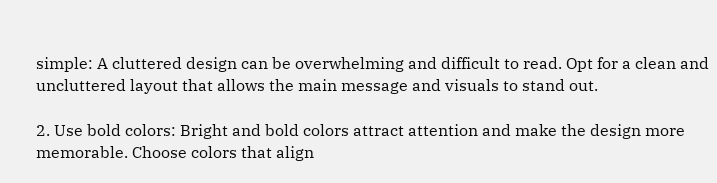simple: A cluttered design can be overwhelming and difficult to read. Opt for a clean and uncluttered layout that allows the main message and visuals to stand out.

2. Use bold colors: Bright and bold colors attract attention and make the design more memorable. Choose colors that align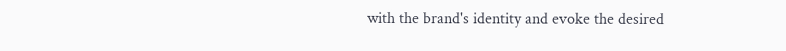with the brand's identity and evoke the desired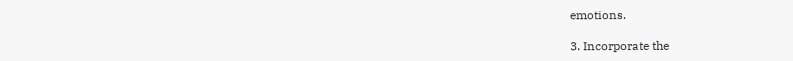emotions.

3. Incorporate the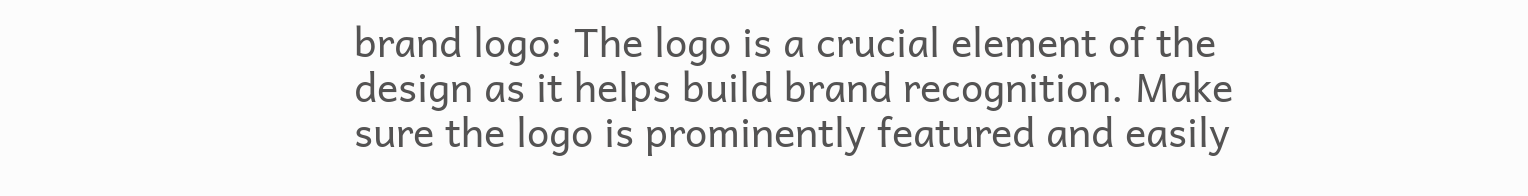brand logo: The logo is a crucial element of the design as it helps build brand recognition. Make sure the logo is prominently featured and easily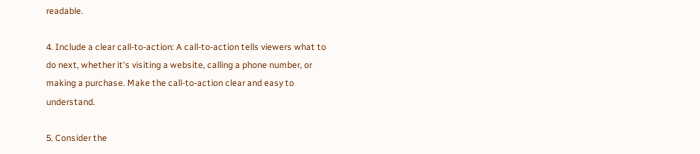readable.

4. Include a clear call-to-action: A call-to-action tells viewers what to do next, whether it's visiting a website, calling a phone number, or making a purchase. Make the call-to-action clear and easy to understand.

5. Consider the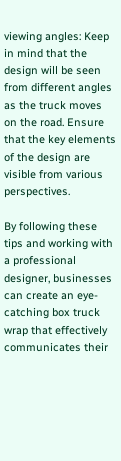viewing angles: Keep in mind that the design will be seen from different angles as the truck moves on the road. Ensure that the key elements of the design are visible from various perspectives.

By following these tips and working with a professional designer, businesses can create an eye-catching box truck wrap that effectively communicates their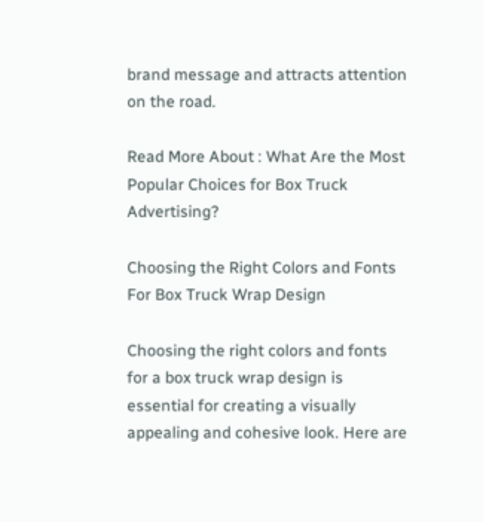brand message and attracts attention on the road.

Read More About : What Are the Most Popular Choices for Box Truck Advertising?

Choosing the Right Colors and Fonts For Box Truck Wrap Design

Choosing the right colors and fonts for a box truck wrap design is essential for creating a visually appealing and cohesive look. Here are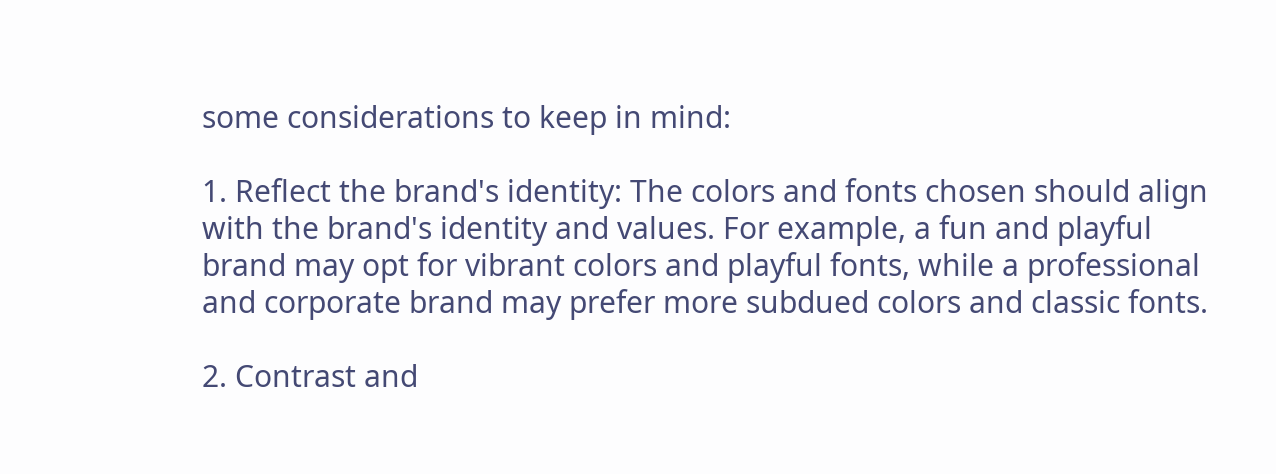some considerations to keep in mind:

1. Reflect the brand's identity: The colors and fonts chosen should align with the brand's identity and values. For example, a fun and playful brand may opt for vibrant colors and playful fonts, while a professional and corporate brand may prefer more subdued colors and classic fonts.

2. Contrast and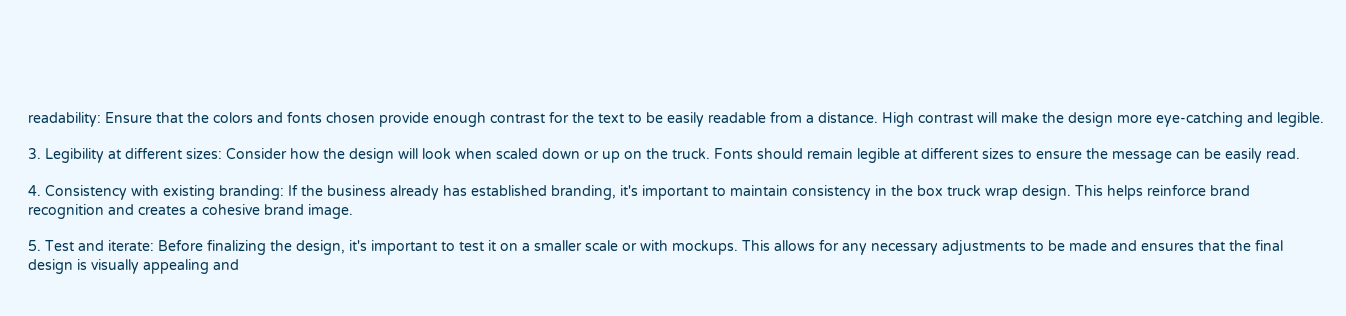readability: Ensure that the colors and fonts chosen provide enough contrast for the text to be easily readable from a distance. High contrast will make the design more eye-catching and legible.

3. Legibility at different sizes: Consider how the design will look when scaled down or up on the truck. Fonts should remain legible at different sizes to ensure the message can be easily read.

4. Consistency with existing branding: If the business already has established branding, it's important to maintain consistency in the box truck wrap design. This helps reinforce brand recognition and creates a cohesive brand image.

5. Test and iterate: Before finalizing the design, it's important to test it on a smaller scale or with mockups. This allows for any necessary adjustments to be made and ensures that the final design is visually appealing and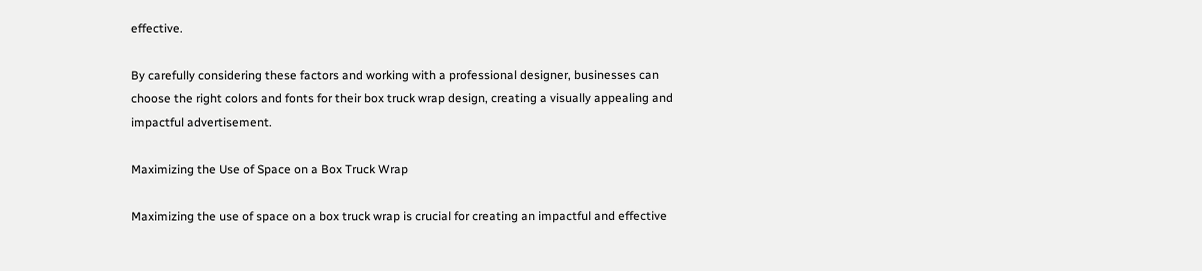effective.

By carefully considering these factors and working with a professional designer, businesses can choose the right colors and fonts for their box truck wrap design, creating a visually appealing and impactful advertisement.

Maximizing the Use of Space on a Box Truck Wrap

Maximizing the use of space on a box truck wrap is crucial for creating an impactful and effective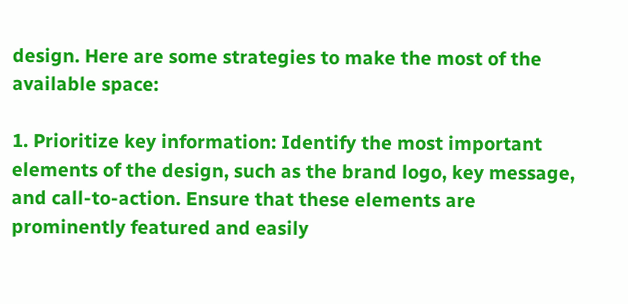design. Here are some strategies to make the most of the available space:

1. Prioritize key information: Identify the most important elements of the design, such as the brand logo, key message, and call-to-action. Ensure that these elements are prominently featured and easily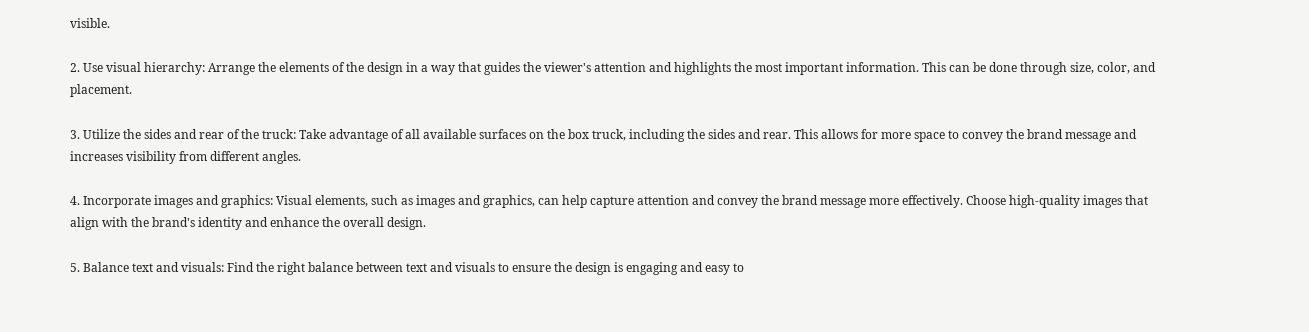visible.

2. Use visual hierarchy: Arrange the elements of the design in a way that guides the viewer's attention and highlights the most important information. This can be done through size, color, and placement.

3. Utilize the sides and rear of the truck: Take advantage of all available surfaces on the box truck, including the sides and rear. This allows for more space to convey the brand message and increases visibility from different angles.

4. Incorporate images and graphics: Visual elements, such as images and graphics, can help capture attention and convey the brand message more effectively. Choose high-quality images that align with the brand's identity and enhance the overall design.

5. Balance text and visuals: Find the right balance between text and visuals to ensure the design is engaging and easy to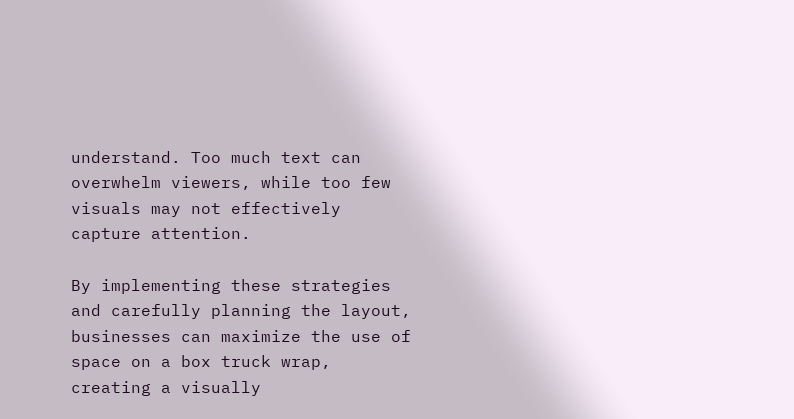understand. Too much text can overwhelm viewers, while too few visuals may not effectively capture attention.

By implementing these strategies and carefully planning the layout, businesses can maximize the use of space on a box truck wrap, creating a visually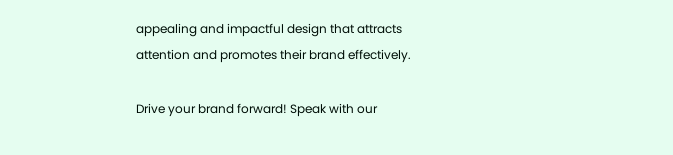appealing and impactful design that attracts attention and promotes their brand effectively.

Drive your brand forward! Speak with our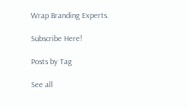Wrap Branding Experts.

Subscribe Here!

Posts by Tag

See all